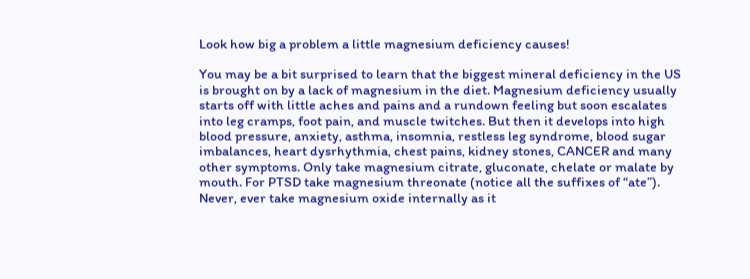Look how big a problem a little magnesium deficiency causes!

You may be a bit surprised to learn that the biggest mineral deficiency in the US is brought on by a lack of magnesium in the diet. Magnesium deficiency usually starts off with little aches and pains and a rundown feeling but soon escalates into leg cramps, foot pain, and muscle twitches. But then it develops into high blood pressure, anxiety, asthma, insomnia, restless leg syndrome, blood sugar imbalances, heart dysrhythmia, chest pains, kidney stones, CANCER and many other symptoms. Only take magnesium citrate, gluconate, chelate or malate by mouth. For PTSD take magnesium threonate (notice all the suffixes of “ate”). Never, ever take magnesium oxide internally as it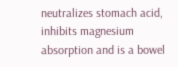neutralizes stomach acid, inhibits magnesium absorption and is a bowel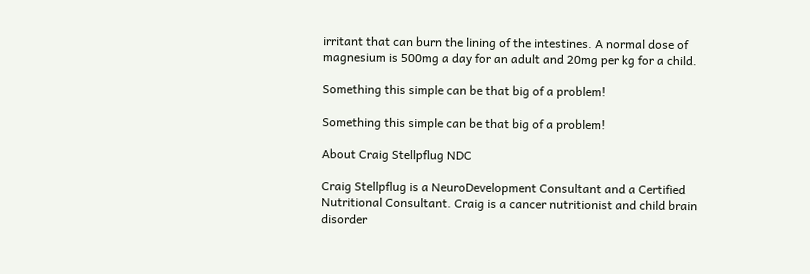irritant that can burn the lining of the intestines. A normal dose of magnesium is 500mg a day for an adult and 20mg per kg for a child.

Something this simple can be that big of a problem!

Something this simple can be that big of a problem!

About Craig Stellpflug NDC

Craig Stellpflug is a NeuroDevelopment Consultant and a Certified Nutritional Consultant. Craig is a cancer nutritionist and child brain disorder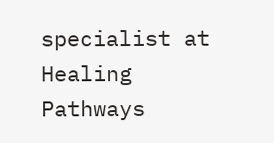specialist at Healing Pathways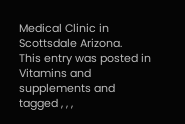Medical Clinic in Scottsdale Arizona.
This entry was posted in Vitamins and supplements and tagged , , ,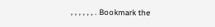, , , , , , . Bookmark the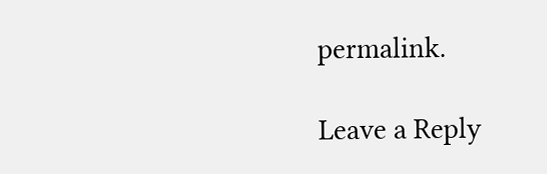permalink.

Leave a Reply